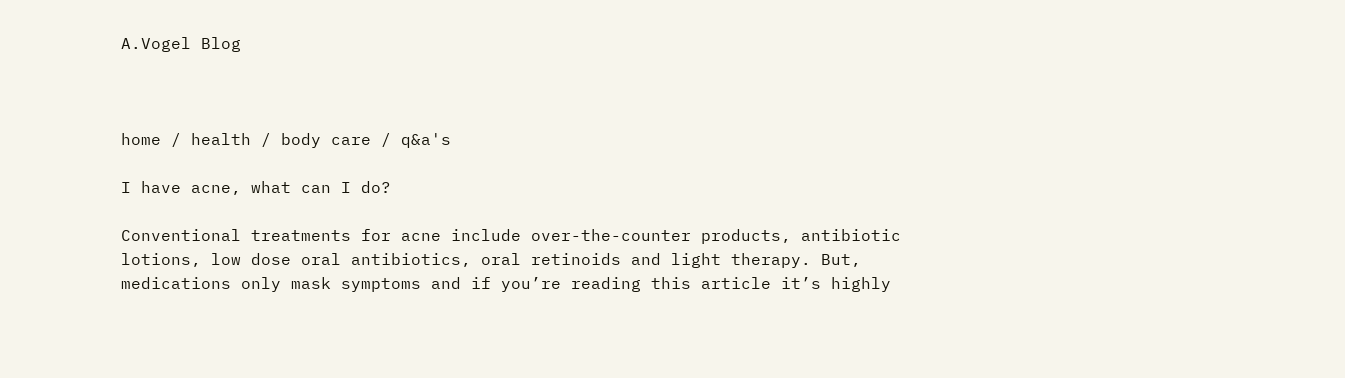A.Vogel Blog



home / health / body care / q&a's

I have acne, what can I do?

Conventional treatments for acne include over-the-counter products, antibiotic lotions, low dose oral antibiotics, oral retinoids and light therapy. But, medications only mask symptoms and if you’re reading this article it’s highly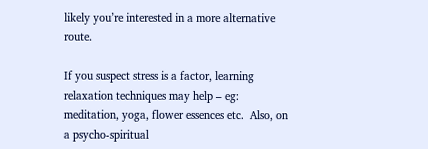likely you’re interested in a more alternative route.

If you suspect stress is a factor, learning relaxation techniques may help – eg: meditation, yoga, flower essences etc.  Also, on a psycho-spiritual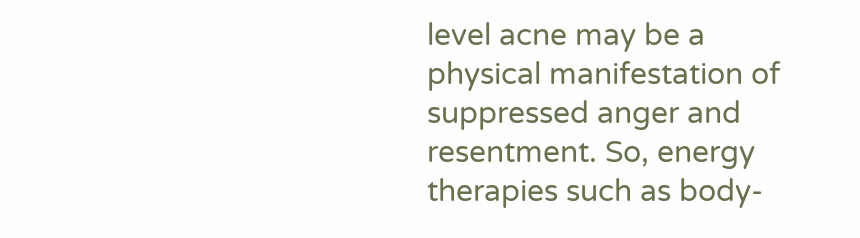level acne may be a physical manifestation of suppressed anger and resentment. So, energy therapies such as body-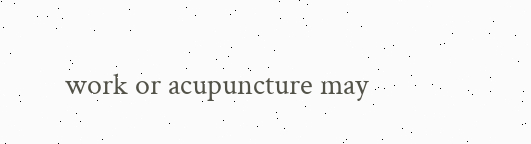work or acupuncture may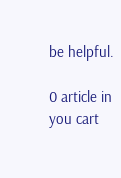be helpful.

0 article in you cart